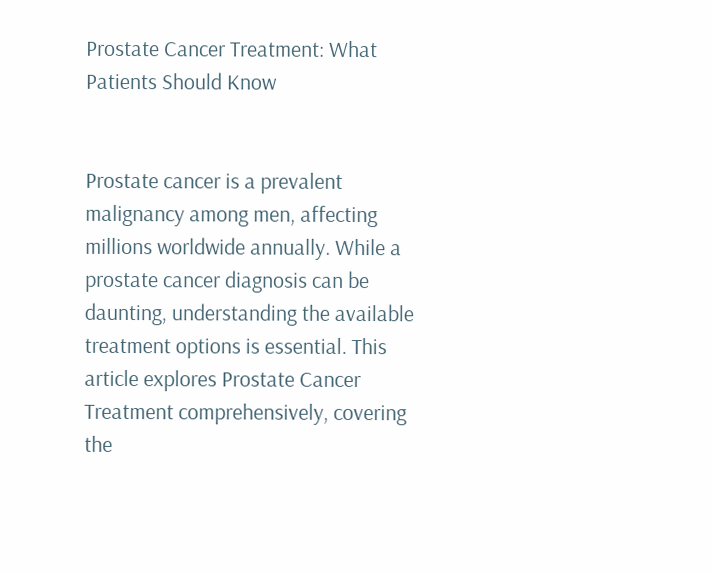Prostate Cancer Treatment: What Patients Should Know


Prostate cancer is a prevalent malignancy among men, affecting millions worldwide annually. While a prostate cancer diagnosis can be daunting, understanding the available treatment options is essential. This article explores Prostate Cancer Treatment comprehensively, covering  the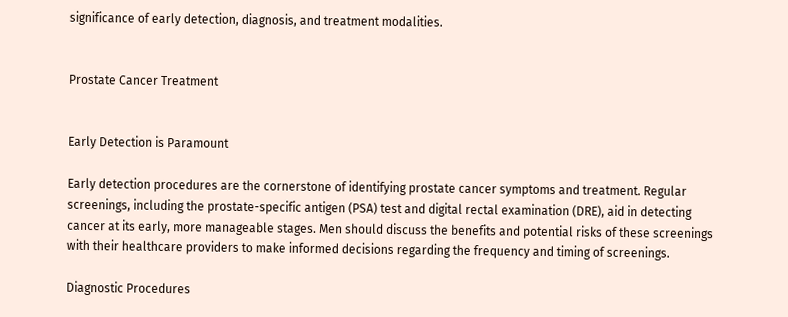significance of early detection, diagnosis, and treatment modalities.


Prostate Cancer Treatment


Early Detection is Paramount

Early detection procedures are the cornerstone of identifying prostate cancer symptoms and treatment. Regular screenings, including the prostate-specific antigen (PSA) test and digital rectal examination (DRE), aid in detecting cancer at its early, more manageable stages. Men should discuss the benefits and potential risks of these screenings with their healthcare providers to make informed decisions regarding the frequency and timing of screenings.

Diagnostic Procedures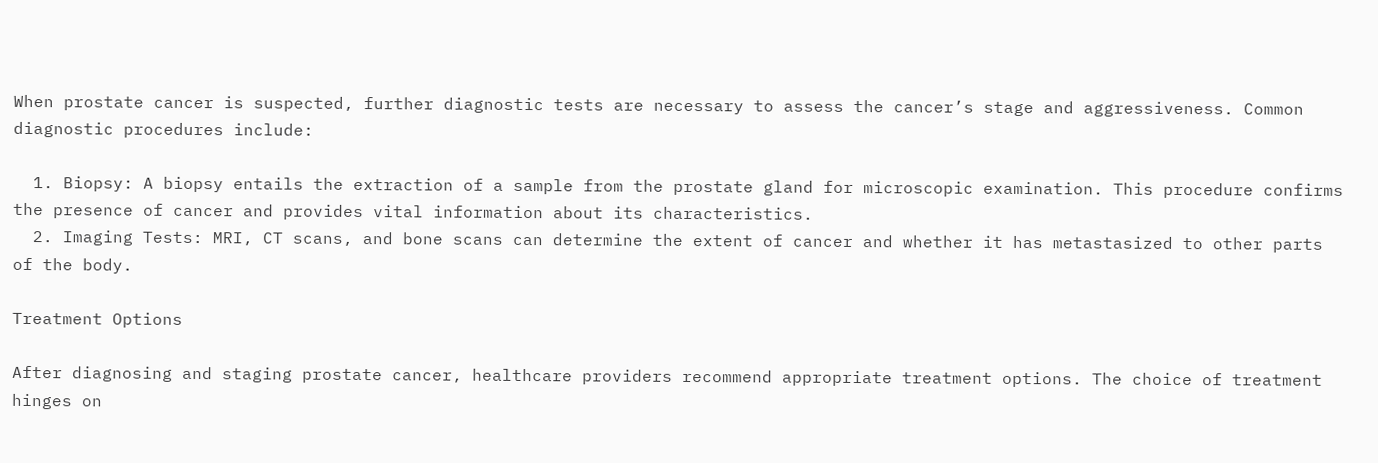When prostate cancer is suspected, further diagnostic tests are necessary to assess the cancer’s stage and aggressiveness. Common diagnostic procedures include:

  1. Biopsy: A biopsy entails the extraction of a sample from the prostate gland for microscopic examination. This procedure confirms the presence of cancer and provides vital information about its characteristics.
  2. Imaging Tests: MRI, CT scans, and bone scans can determine the extent of cancer and whether it has metastasized to other parts of the body.

Treatment Options

After diagnosing and staging prostate cancer, healthcare providers recommend appropriate treatment options. The choice of treatment hinges on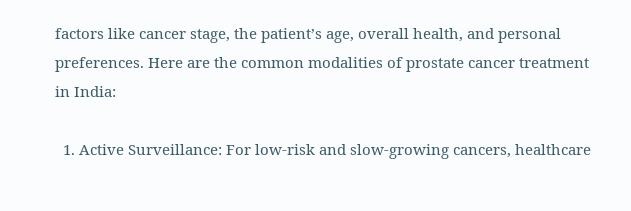factors like cancer stage, the patient’s age, overall health, and personal preferences. Here are the common modalities of prostate cancer treatment in India:

  1. Active Surveillance: For low-risk and slow-growing cancers, healthcare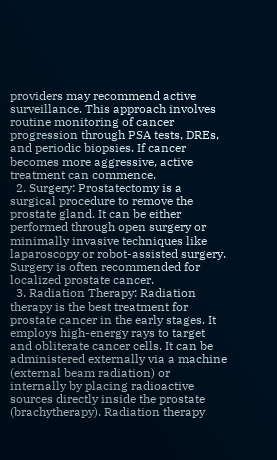providers may recommend active surveillance. This approach involves routine monitoring of cancer progression through PSA tests, DREs, and periodic biopsies. If cancer becomes more aggressive, active treatment can commence.
  2. Surgery: Prostatectomy is a surgical procedure to remove the prostate gland. It can be either performed through open surgery or minimally invasive techniques like laparoscopy or robot-assisted surgery. Surgery is often recommended for localized prostate cancer.
  3. Radiation Therapy: Radiation therapy is the best treatment for prostate cancer in the early stages. It employs high-energy rays to target and obliterate cancer cells. It can be administered externally via a machine (external beam radiation) or internally by placing radioactive sources directly inside the prostate (brachytherapy). Radiation therapy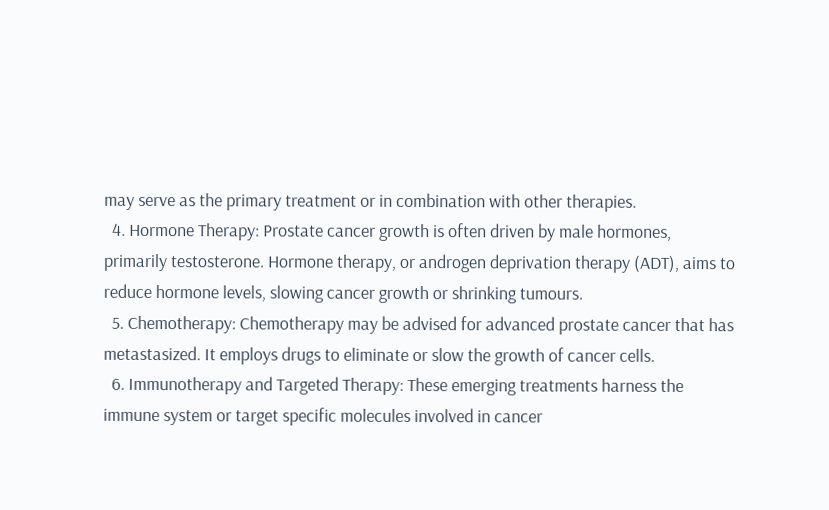may serve as the primary treatment or in combination with other therapies.
  4. Hormone Therapy: Prostate cancer growth is often driven by male hormones, primarily testosterone. Hormone therapy, or androgen deprivation therapy (ADT), aims to reduce hormone levels, slowing cancer growth or shrinking tumours.
  5. Chemotherapy: Chemotherapy may be advised for advanced prostate cancer that has metastasized. It employs drugs to eliminate or slow the growth of cancer cells.
  6. Immunotherapy and Targeted Therapy: These emerging treatments harness the immune system or target specific molecules involved in cancer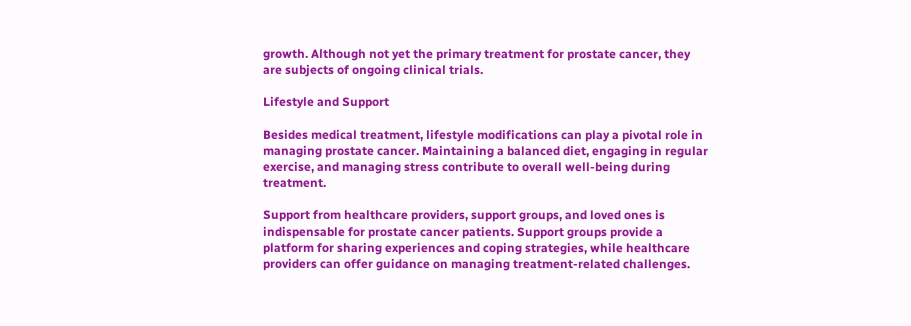growth. Although not yet the primary treatment for prostate cancer, they are subjects of ongoing clinical trials.

Lifestyle and Support

Besides medical treatment, lifestyle modifications can play a pivotal role in managing prostate cancer. Maintaining a balanced diet, engaging in regular exercise, and managing stress contribute to overall well-being during treatment.

Support from healthcare providers, support groups, and loved ones is indispensable for prostate cancer patients. Support groups provide a platform for sharing experiences and coping strategies, while healthcare providers can offer guidance on managing treatment-related challenges.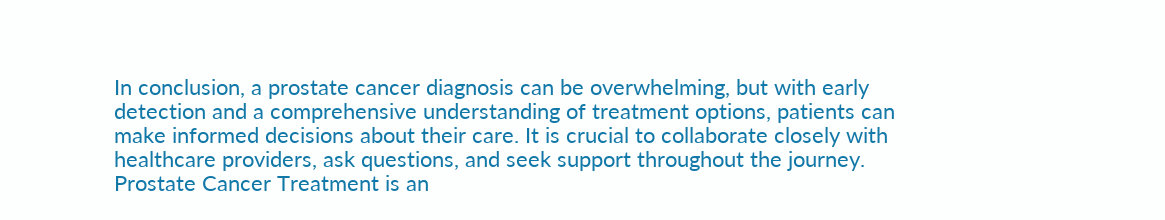In conclusion, a prostate cancer diagnosis can be overwhelming, but with early detection and a comprehensive understanding of treatment options, patients can make informed decisions about their care. It is crucial to collaborate closely with healthcare providers, ask questions, and seek support throughout the journey. Prostate Cancer Treatment is an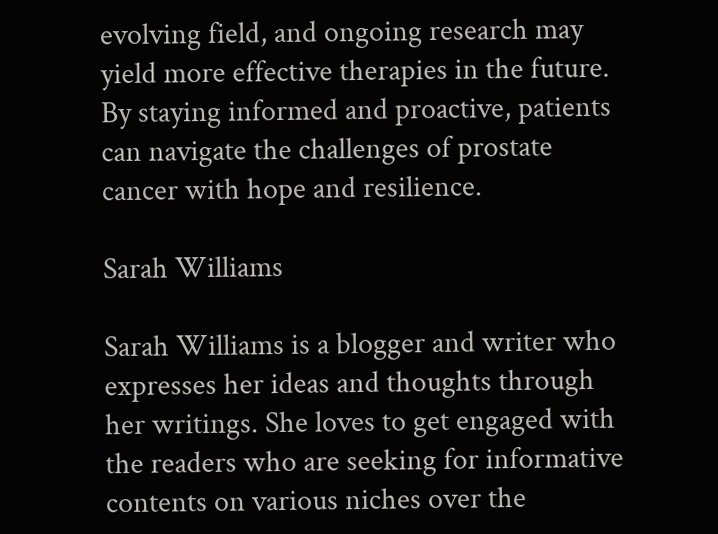evolving field, and ongoing research may yield more effective therapies in the future. By staying informed and proactive, patients can navigate the challenges of prostate cancer with hope and resilience.

Sarah Williams

Sarah Williams is a blogger and writer who expresses her ideas and thoughts through her writings. She loves to get engaged with the readers who are seeking for informative contents on various niches over the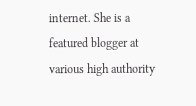internet. She is a featured blogger at various high authority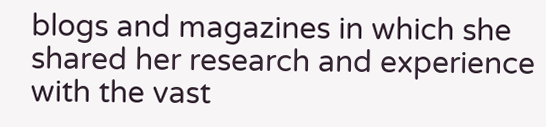blogs and magazines in which she shared her research and experience with the vast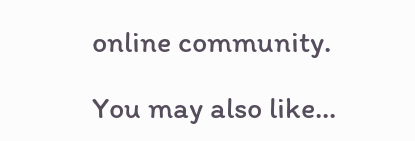online community.

You may also like...